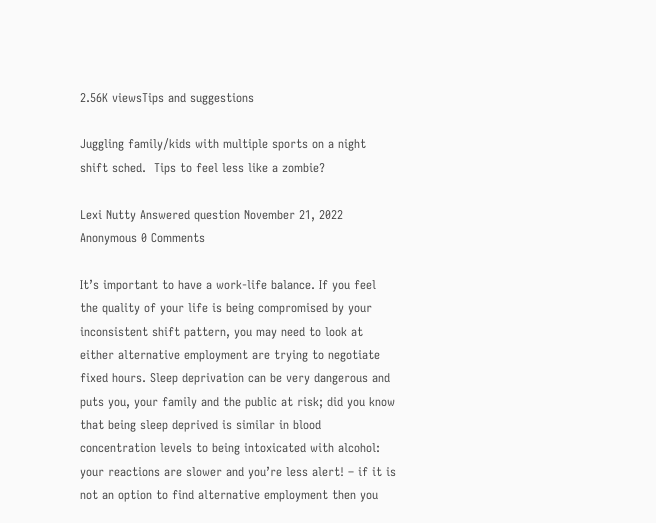2.56K viewsTips and suggestions

Juggling family/kids with multiple sports on a night shift sched.  Tips to feel less like a zombie?

Lexi Nutty Answered question November 21, 2022
Anonymous 0 Comments

It’s important to have a work-life balance. If you feel the quality of your life is being compromised by your inconsistent shift pattern, you may need to look at either alternative employment are trying to negotiate fixed hours. Sleep deprivation can be very dangerous and puts you, your family and the public at risk; did you know that being sleep deprived is similar in blood concentration levels to being intoxicated with alcohol: your reactions are slower and you’re less alert! – if it is not an option to find alternative employment then you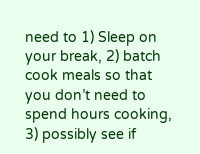need to 1) Sleep on your break, 2) batch cook meals so that you don’t need to spend hours cooking, 3) possibly see if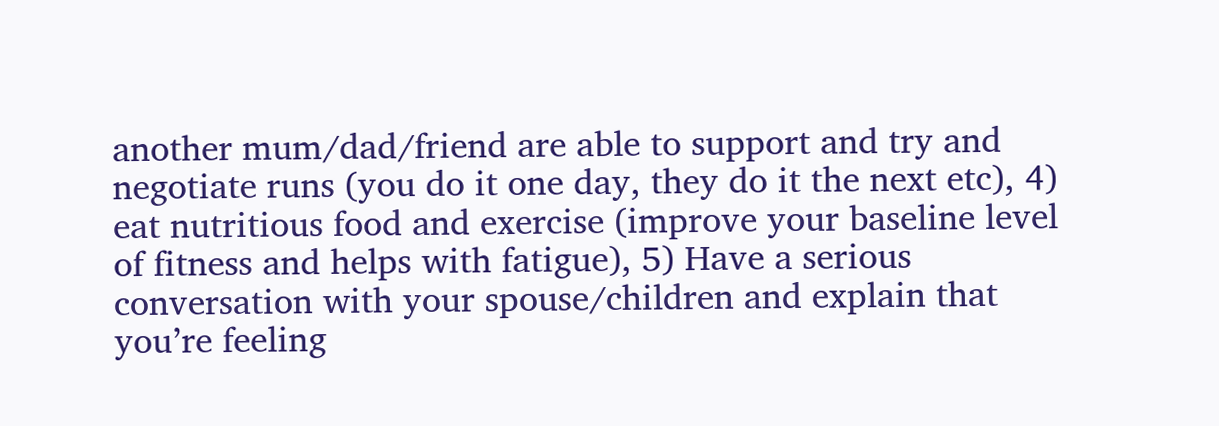another mum/dad/friend are able to support and try and negotiate runs (you do it one day, they do it the next etc), 4) eat nutritious food and exercise (improve your baseline level of fitness and helps with fatigue), 5) Have a serious conversation with your spouse/children and explain that you’re feeling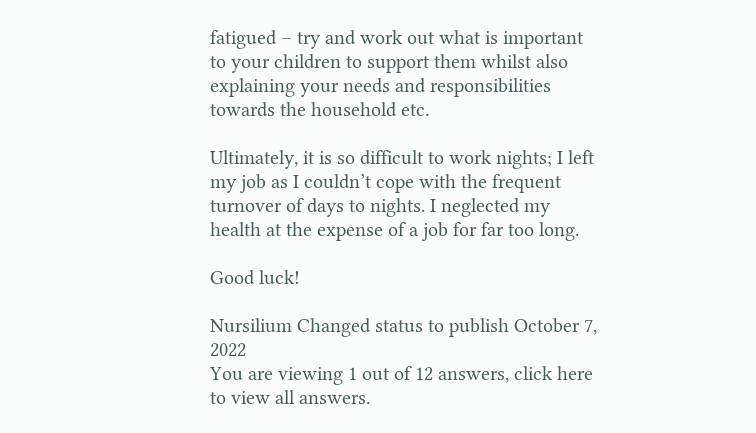fatigued – try and work out what is important to your children to support them whilst also explaining your needs and responsibilities towards the household etc.

Ultimately, it is so difficult to work nights; I left my job as I couldn’t cope with the frequent turnover of days to nights. I neglected my health at the expense of a job for far too long.

Good luck!

Nursilium Changed status to publish October 7, 2022
You are viewing 1 out of 12 answers, click here to view all answers.